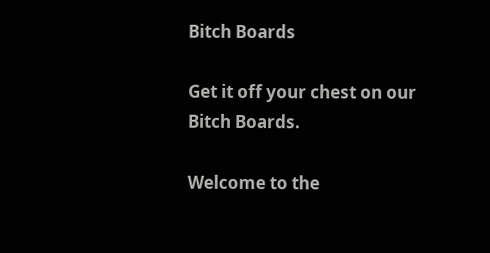Bitch Boards

Get it off your chest on our Bitch Boards.

Welcome to the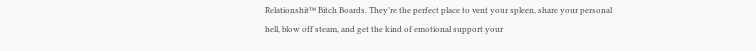Relationshit™ Bitch Boards. They’re the perfect place to vent your spleen, share your personal hell, blow off steam, and get the kind of emotional support your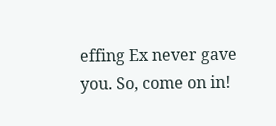effing Ex never gave you. So, come on in!